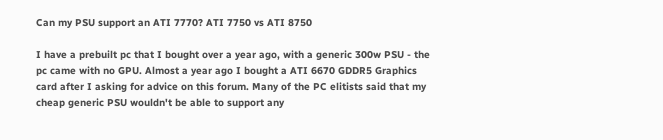Can my PSU support an ATI 7770? ATI 7750 vs ATI 8750

I have a prebuilt pc that I bought over a year ago, with a generic 300w PSU - the pc came with no GPU. Almost a year ago I bought a ATI 6670 GDDR5 Graphics card after I asking for advice on this forum. Many of the PC elitists said that my cheap generic PSU wouldn't be able to support any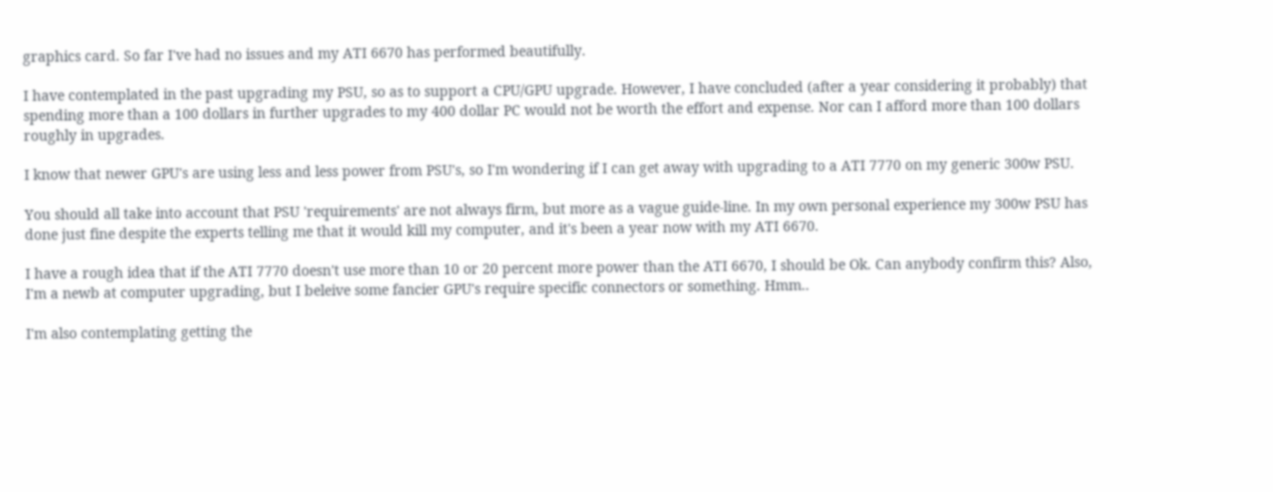graphics card. So far I've had no issues and my ATI 6670 has performed beautifully.

I have contemplated in the past upgrading my PSU, so as to support a CPU/GPU upgrade. However, I have concluded (after a year considering it probably) that spending more than a 100 dollars in further upgrades to my 400 dollar PC would not be worth the effort and expense. Nor can I afford more than 100 dollars roughly in upgrades.

I know that newer GPU's are using less and less power from PSU's, so I'm wondering if I can get away with upgrading to a ATI 7770 on my generic 300w PSU.

You should all take into account that PSU 'requirements' are not always firm, but more as a vague guide-line. In my own personal experience my 300w PSU has done just fine despite the experts telling me that it would kill my computer, and it's been a year now with my ATI 6670.

I have a rough idea that if the ATI 7770 doesn't use more than 10 or 20 percent more power than the ATI 6670, I should be Ok. Can anybody confirm this? Also, I'm a newb at computer upgrading, but I beleive some fancier GPU's require specific connectors or something. Hmm..

I'm also contemplating getting the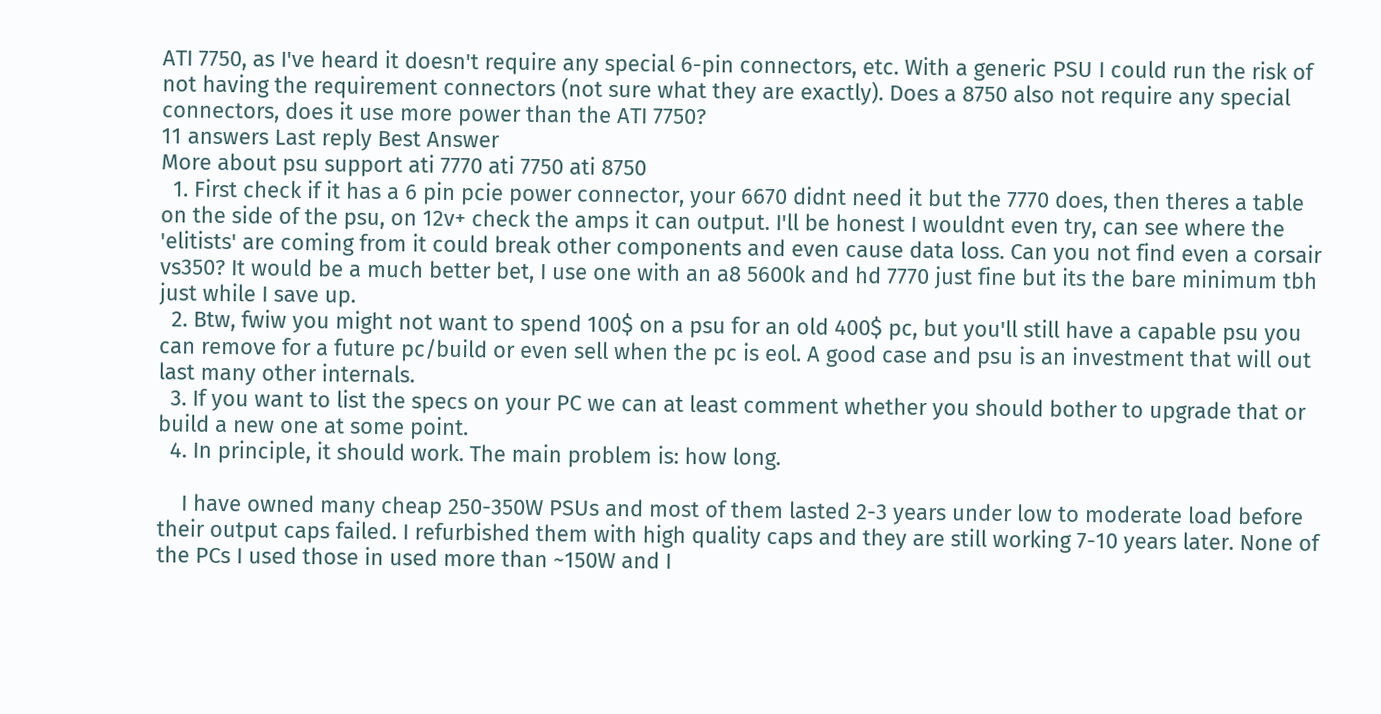ATI 7750, as I've heard it doesn't require any special 6-pin connectors, etc. With a generic PSU I could run the risk of not having the requirement connectors (not sure what they are exactly). Does a 8750 also not require any special connectors, does it use more power than the ATI 7750?
11 answers Last reply Best Answer
More about psu support ati 7770 ati 7750 ati 8750
  1. First check if it has a 6 pin pcie power connector, your 6670 didnt need it but the 7770 does, then theres a table on the side of the psu, on 12v+ check the amps it can output. I'll be honest I wouldnt even try, can see where the 'elitists' are coming from it could break other components and even cause data loss. Can you not find even a corsair vs350? It would be a much better bet, I use one with an a8 5600k and hd 7770 just fine but its the bare minimum tbh just while I save up.
  2. Btw, fwiw you might not want to spend 100$ on a psu for an old 400$ pc, but you'll still have a capable psu you can remove for a future pc/build or even sell when the pc is eol. A good case and psu is an investment that will out last many other internals.
  3. If you want to list the specs on your PC we can at least comment whether you should bother to upgrade that or build a new one at some point.
  4. In principle, it should work. The main problem is: how long.

    I have owned many cheap 250-350W PSUs and most of them lasted 2-3 years under low to moderate load before their output caps failed. I refurbished them with high quality caps and they are still working 7-10 years later. None of the PCs I used those in used more than ~150W and I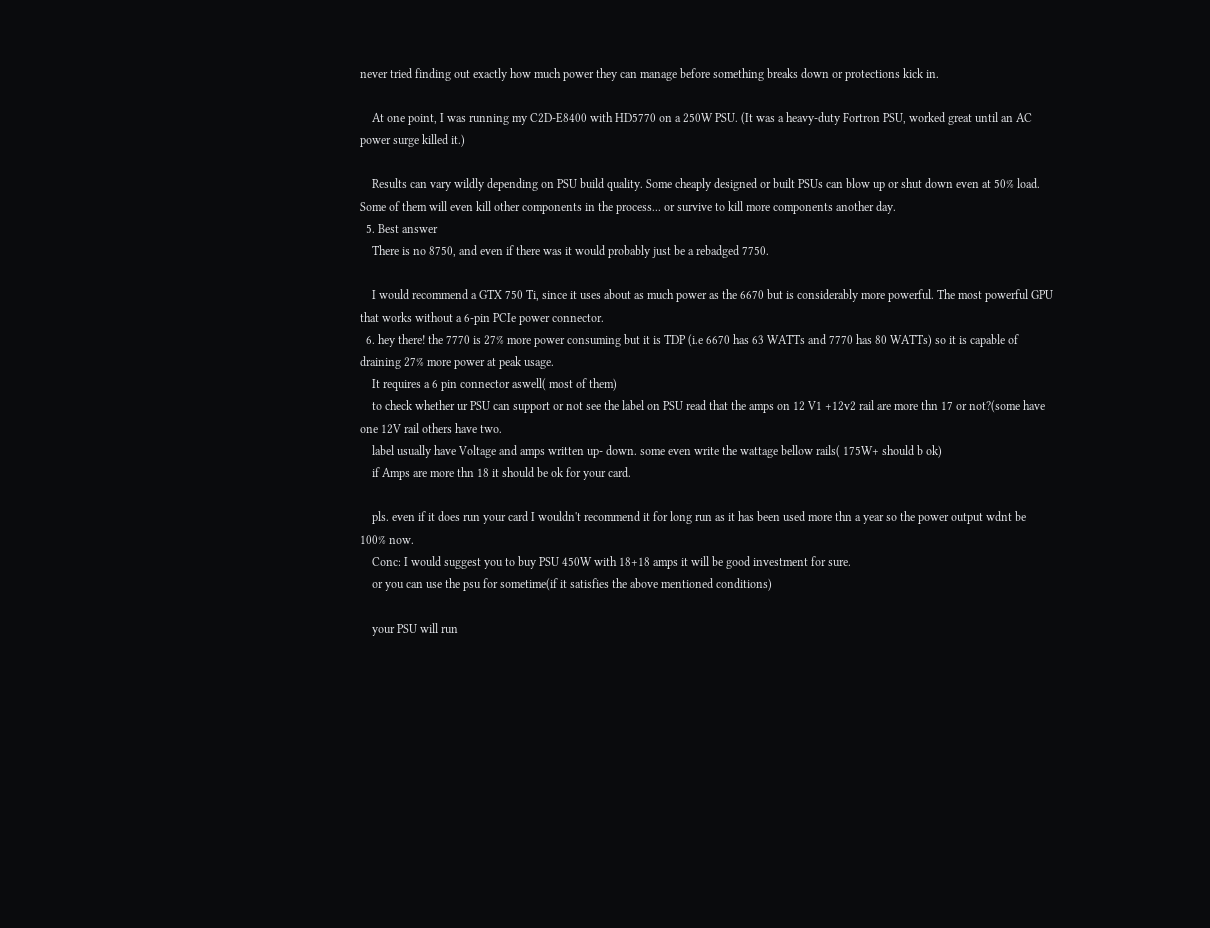never tried finding out exactly how much power they can manage before something breaks down or protections kick in.

    At one point, I was running my C2D-E8400 with HD5770 on a 250W PSU. (It was a heavy-duty Fortron PSU, worked great until an AC power surge killed it.)

    Results can vary wildly depending on PSU build quality. Some cheaply designed or built PSUs can blow up or shut down even at 50% load. Some of them will even kill other components in the process... or survive to kill more components another day.
  5. Best answer
    There is no 8750, and even if there was it would probably just be a rebadged 7750.

    I would recommend a GTX 750 Ti, since it uses about as much power as the 6670 but is considerably more powerful. The most powerful GPU that works without a 6-pin PCIe power connector.
  6. hey there! the 7770 is 27% more power consuming but it is TDP (i.e 6670 has 63 WATTs and 7770 has 80 WATTs) so it is capable of draining 27% more power at peak usage.
    It requires a 6 pin connector aswell( most of them)
    to check whether ur PSU can support or not see the label on PSU read that the amps on 12 V1 +12v2 rail are more thn 17 or not?(some have one 12V rail others have two.
    label usually have Voltage and amps written up- down. some even write the wattage bellow rails( 175W+ should b ok)
    if Amps are more thn 18 it should be ok for your card.

    pls. even if it does run your card I wouldn't recommend it for long run as it has been used more thn a year so the power output wdnt be 100% now.
    Conc: I would suggest you to buy PSU 450W with 18+18 amps it will be good investment for sure.
    or you can use the psu for sometime(if it satisfies the above mentioned conditions)

    your PSU will run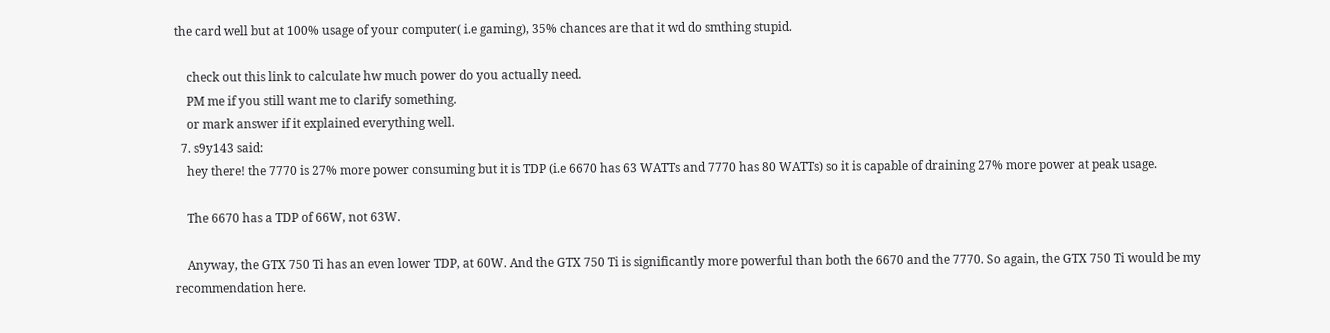the card well but at 100% usage of your computer( i.e gaming), 35% chances are that it wd do smthing stupid.

    check out this link to calculate hw much power do you actually need.
    PM me if you still want me to clarify something.
    or mark answer if it explained everything well.
  7. s9y143 said:
    hey there! the 7770 is 27% more power consuming but it is TDP (i.e 6670 has 63 WATTs and 7770 has 80 WATTs) so it is capable of draining 27% more power at peak usage.

    The 6670 has a TDP of 66W, not 63W.

    Anyway, the GTX 750 Ti has an even lower TDP, at 60W. And the GTX 750 Ti is significantly more powerful than both the 6670 and the 7770. So again, the GTX 750 Ti would be my recommendation here.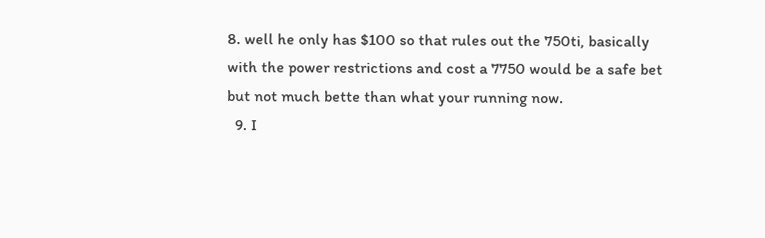8. well he only has $100 so that rules out the 750ti, basically with the power restrictions and cost a 7750 would be a safe bet but not much bette than what your running now.
  9. I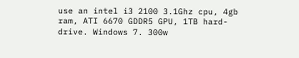use an intel i3 2100 3.1Ghz cpu, 4gb ram, ATI 6670 GDDR5 GPU, 1TB hard-drive. Windows 7. 300w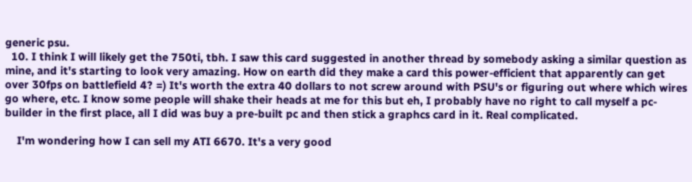generic psu.
  10. I think I will likely get the 750ti, tbh. I saw this card suggested in another thread by somebody asking a similar question as mine, and it's starting to look very amazing. How on earth did they make a card this power-efficient that apparently can get over 30fps on battlefield 4? =) It's worth the extra 40 dollars to not screw around with PSU's or figuring out where which wires go where, etc. I know some people will shake their heads at me for this but eh, I probably have no right to call myself a pc-builder in the first place, all I did was buy a pre-built pc and then stick a graphcs card in it. Real complicated.

    I'm wondering how I can sell my ATI 6670. It's a very good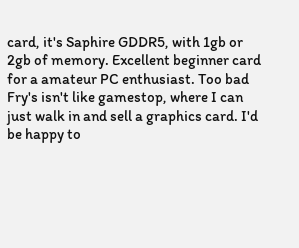card, it's Saphire GDDR5, with 1gb or 2gb of memory. Excellent beginner card for a amateur PC enthusiast. Too bad Fry's isn't like gamestop, where I can just walk in and sell a graphics card. I'd be happy to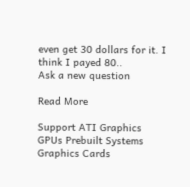even get 30 dollars for it. I think I payed 80..
Ask a new question

Read More

Support ATI Graphics GPUs Prebuilt Systems Graphics Cards